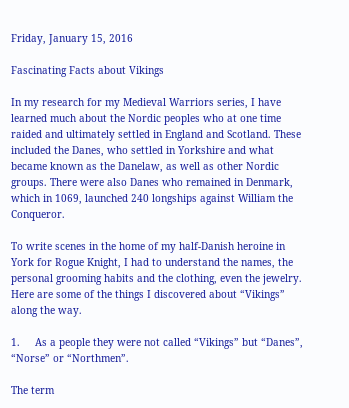Friday, January 15, 2016

Fascinating Facts about Vikings

In my research for my Medieval Warriors series, I have learned much about the Nordic peoples who at one time raided and ultimately settled in England and Scotland. These included the Danes, who settled in Yorkshire and what became known as the Danelaw, as well as other Nordic groups. There were also Danes who remained in Denmark, which in 1069, launched 240 longships against William the Conqueror.

To write scenes in the home of my half-Danish heroine in York for Rogue Knight, I had to understand the names, the personal grooming habits and the clothing, even the jewelry. Here are some of the things I discovered about “Vikings” along the way.

1.     As a people they were not called “Vikings” but “Danes”, “Norse” or “Northmen”.

The term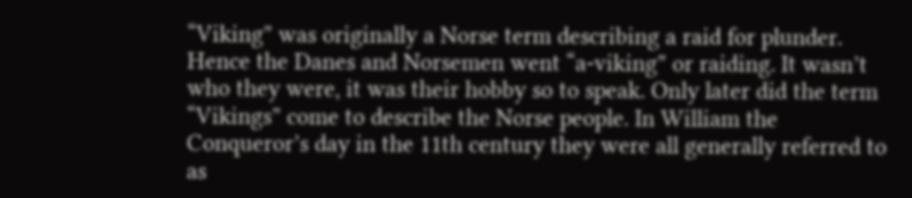“Viking” was originally a Norse term describing a raid for plunder. Hence the Danes and Norsemen went “a-viking” or raiding. It wasn’t who they were, it was their hobby so to speak. Only later did the term “Vikings” come to describe the Norse people. In William the Conqueror’s day in the 11th century they were all generally referred to as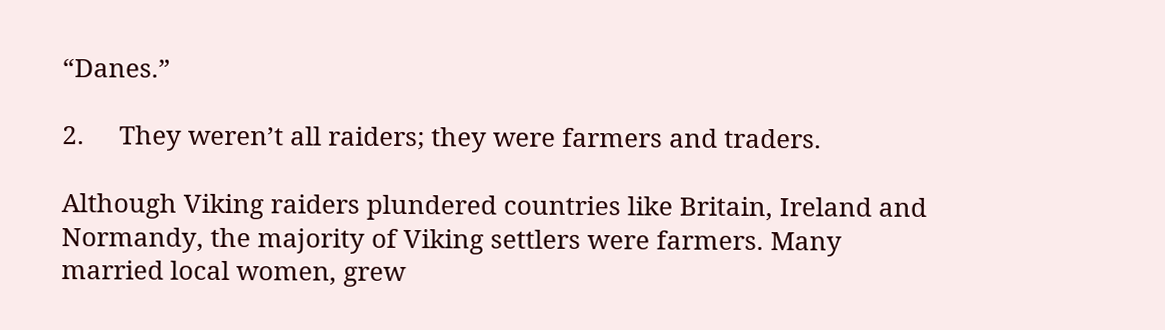“Danes.”

2.     They weren’t all raiders; they were farmers and traders.

Although Viking raiders plundered countries like Britain, Ireland and Normandy, the majority of Viking settlers were farmers. Many married local women, grew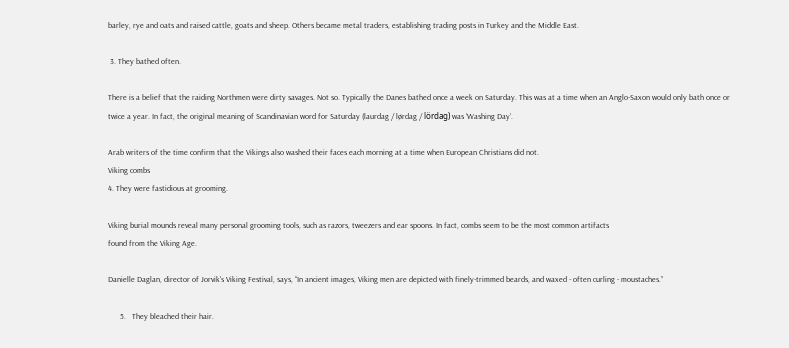barley, rye and oats and raised cattle, goats and sheep. Others became metal traders, establishing trading posts in Turkey and the Middle East.

 3. They bathed often.

There is a belief that the raiding Northmen were dirty savages. Not so. Typically the Danes bathed once a week on Saturday. This was at a time when an Anglo-Saxon would only bath once or twice a year. In fact, the original meaning of Scandinavian word for Saturday (laurdag / lørdag / lördag) was ‘Washing Day’.

Arab writers of the time confirm that the Vikings also washed their faces each morning at a time when European Christians did not.
Viking combs
4. They were fastidious at grooming.

Viking burial mounds reveal many personal grooming tools, such as razors, tweezers and ear spoons. In fact, combs seem to be the most common artifacts
found from the Viking Age.

Danielle Daglan, director of Jorvik's Viking Festival, says, “In ancient images, Viking men are depicted with finely-trimmed beards, and waxed - often curling - moustaches.”

      5.   They bleached their hair.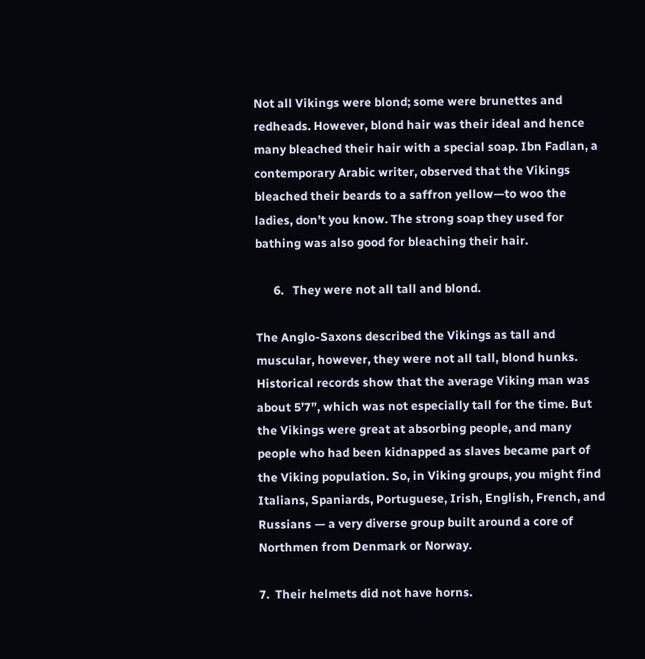Not all Vikings were blond; some were brunettes and redheads. However, blond hair was their ideal and hence many bleached their hair with a special soap. Ibn Fadlan, a contemporary Arabic writer, observed that the Vikings bleached their beards to a saffron yellow—to woo the ladies, don’t you know. The strong soap they used for bathing was also good for bleaching their hair.

      6.   They were not all tall and blond.

The Anglo-Saxons described the Vikings as tall and muscular, however, they were not all tall, blond hunks. Historical records show that the average Viking man was about 5’7”, which was not especially tall for the time. But the Vikings were great at absorbing people, and many people who had been kidnapped as slaves became part of the Viking population. So, in Viking groups, you might find Italians, Spaniards, Portuguese, Irish, English, French, and Russians — a very diverse group built around a core of Northmen from Denmark or Norway.

7.  Their helmets did not have horns.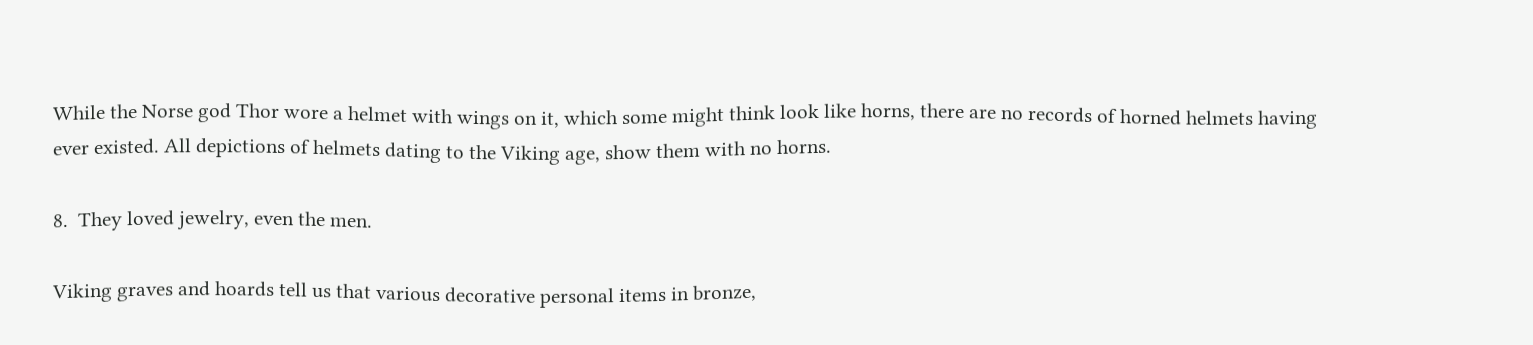While the Norse god Thor wore a helmet with wings on it, which some might think look like horns, there are no records of horned helmets having ever existed. All depictions of helmets dating to the Viking age, show them with no horns.

8.  They loved jewelry, even the men.

Viking graves and hoards tell us that various decorative personal items in bronze,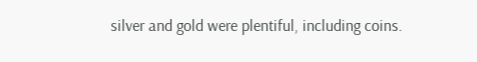silver and gold were plentiful, including coins.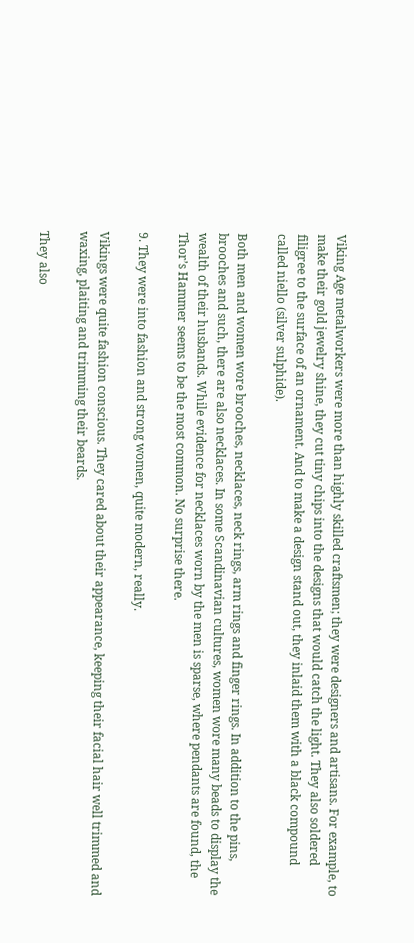Viking Age metalworkers were more than highly skilled craftsmen; they were designers and artisans. For example, to make their gold jewelry shine, they cut tiny chips into the designs that would catch the light. They also soldered filigree to the surface of an ornament. And to make a design stand out, they inlaid them with a black compound called niello (silver sulphide).

Both men and women wore brooches, necklaces, neck rings, arm rings and finger rings. In addition to the pins, brooches and such, there are also necklaces. In some Scandinavian cultures, women wore many beads to display the wealth of their husbands. While evidence for necklaces worn by the men is sparse, where pendants are found, the Thor’s Hammer seems to be the most common. No surprise there.

9. They were into fashion and strong women, quite modern, really.

Vikings were quite fashion conscious. They cared about their appearance, keeping their facial hair well trimmed and waxing, plaiting and trimming their beards.

They also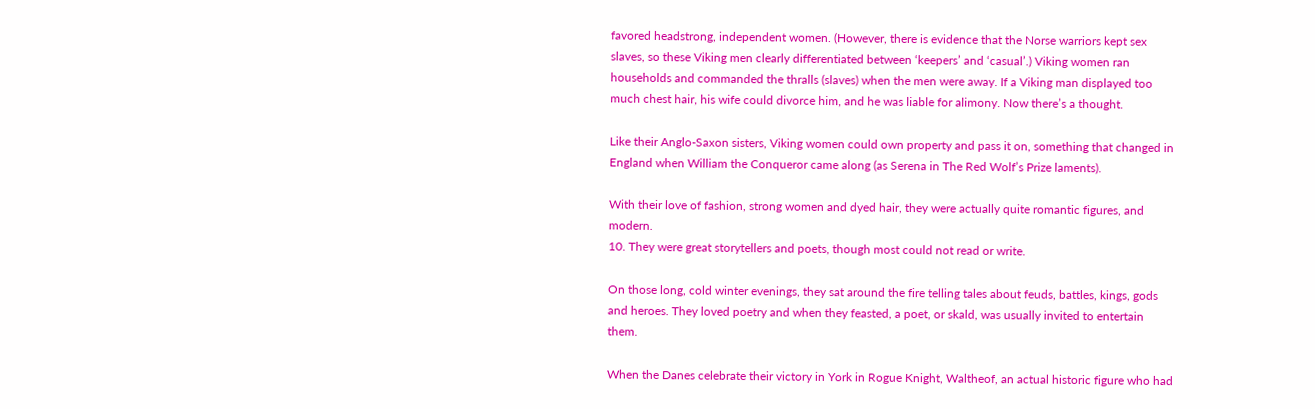favored headstrong, independent women. (However, there is evidence that the Norse warriors kept sex slaves, so these Viking men clearly differentiated between ‘keepers’ and ‘casual’.) Viking women ran households and commanded the thralls (slaves) when the men were away. If a Viking man displayed too much chest hair, his wife could divorce him, and he was liable for alimony. Now there’s a thought.

Like their Anglo-Saxon sisters, Viking women could own property and pass it on, something that changed in England when William the Conqueror came along (as Serena in The Red Wolf’s Prize laments).

With their love of fashion, strong women and dyed hair, they were actually quite romantic figures, and modern.
10. They were great storytellers and poets, though most could not read or write.

On those long, cold winter evenings, they sat around the fire telling tales about feuds, battles, kings, gods and heroes. They loved poetry and when they feasted, a poet, or skald, was usually invited to entertain them.

When the Danes celebrate their victory in York in Rogue Knight, Waltheof, an actual historic figure who had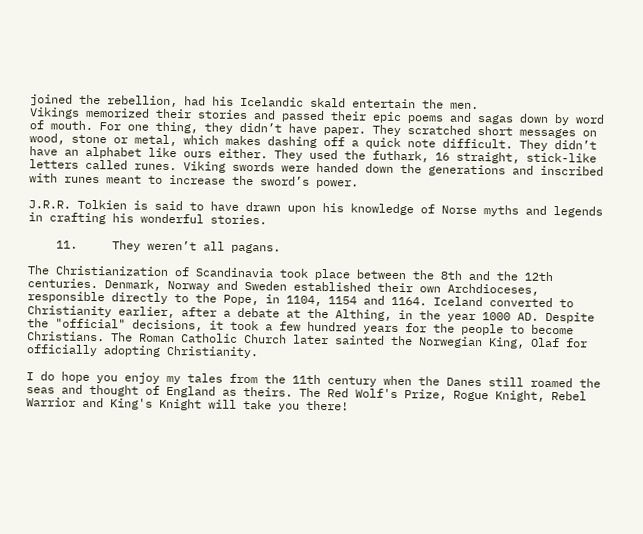joined the rebellion, had his Icelandic skald entertain the men.
Vikings memorized their stories and passed their epic poems and sagas down by word of mouth. For one thing, they didn’t have paper. They scratched short messages on wood, stone or metal, which makes dashing off a quick note difficult. They didn’t have an alphabet like ours either. They used the futhark, 16 straight, stick-like letters called runes. Viking swords were handed down the generations and inscribed with runes meant to increase the sword’s power.

J.R.R. Tolkien is said to have drawn upon his knowledge of Norse myths and legends in crafting his wonderful stories.

    11.     They weren’t all pagans.

The Christianization of Scandinavia took place between the 8th and the 12th centuries. Denmark, Norway and Sweden established their own Archdioceses, responsible directly to the Pope, in 1104, 1154 and 1164. Iceland converted to Christianity earlier, after a debate at the Althing, in the year 1000 AD. Despite the "official" decisions, it took a few hundred years for the people to become Christians. The Roman Catholic Church later sainted the Norwegian King, Olaf for officially adopting Christianity.

I do hope you enjoy my tales from the 11th century when the Danes still roamed the seas and thought of England as theirs. The Red Wolf's Prize, Rogue Knight, Rebel Warrior and King's Knight will take you there!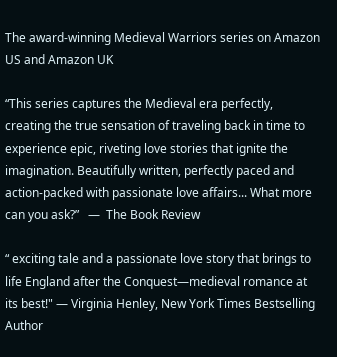The award-winning Medieval Warriors series on Amazon US and Amazon UK

“This series captures the Medieval era perfectly, creating the true sensation of traveling back in time to experience epic, riveting love stories that ignite the imagination. Beautifully written, perfectly paced and action-packed with passionate love affairs... What more can you ask?”   —  The Book Review

“ exciting tale and a passionate love story that brings to life England after the Conquest—medieval romance at its best!" — Virginia Henley, New York Times Bestselling Author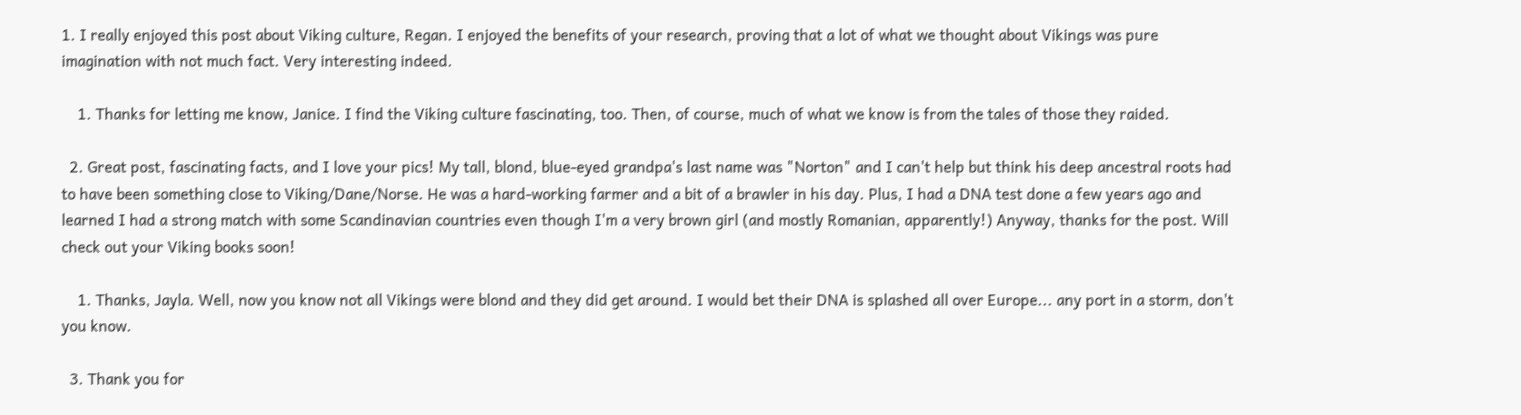1. I really enjoyed this post about Viking culture, Regan. I enjoyed the benefits of your research, proving that a lot of what we thought about Vikings was pure imagination with not much fact. Very interesting indeed.

    1. Thanks for letting me know, Janice. I find the Viking culture fascinating, too. Then, of course, much of what we know is from the tales of those they raided.

  2. Great post, fascinating facts, and I love your pics! My tall, blond, blue-eyed grandpa's last name was "Norton" and I can't help but think his deep ancestral roots had to have been something close to Viking/Dane/Norse. He was a hard-working farmer and a bit of a brawler in his day. Plus, I had a DNA test done a few years ago and learned I had a strong match with some Scandinavian countries even though I'm a very brown girl (and mostly Romanian, apparently!) Anyway, thanks for the post. Will check out your Viking books soon!

    1. Thanks, Jayla. Well, now you know not all Vikings were blond and they did get around. I would bet their DNA is splashed all over Europe... any port in a storm, don't you know.

  3. Thank you for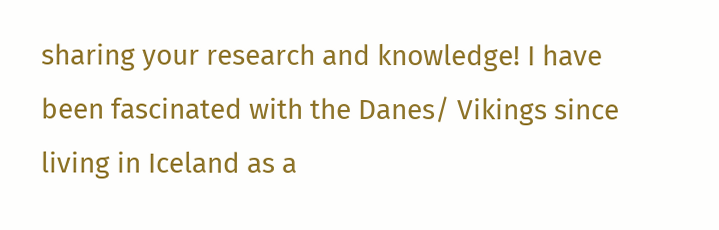sharing your research and knowledge! I have been fascinated with the Danes/ Vikings since living in Iceland as a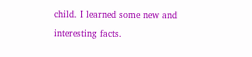child. I learned some new and interesting facts.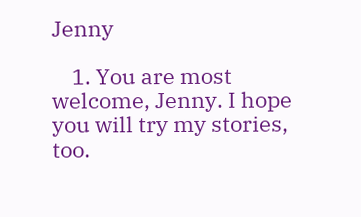Jenny

    1. You are most welcome, Jenny. I hope you will try my stories, too.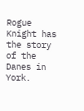Rogue Knight has the story of the Danes in York.